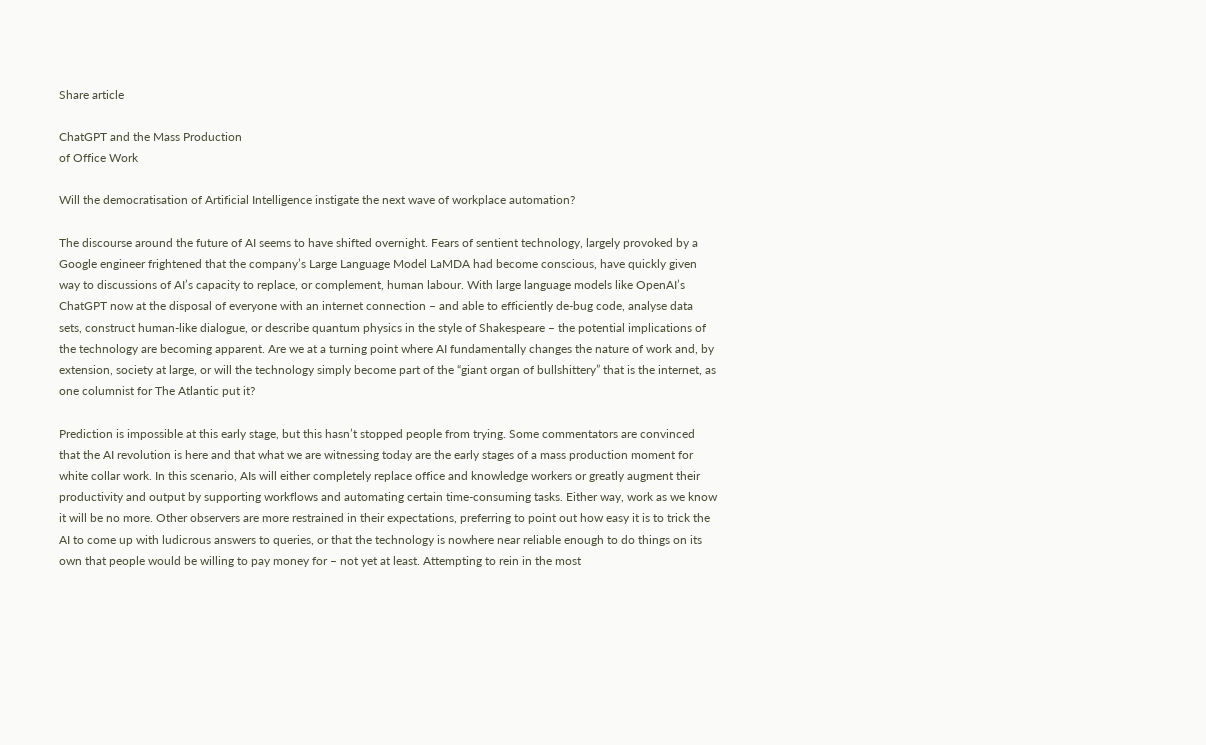Share article

ChatGPT and the Mass Production
of Office Work

Will the democratisation of Artificial Intelligence instigate the next wave of workplace automation?

The discourse around the future of AI seems to have shifted overnight. Fears of sentient technology, largely provoked by a Google engineer frightened that the company’s Large Language Model LaMDA had become conscious, have quickly given way to discussions of AI’s capacity to replace, or complement, human labour. With large language models like OpenAI’s ChatGPT now at the disposal of everyone with an internet connection – and able to efficiently de-bug code, analyse data sets, construct human-like dialogue, or describe quantum physics in the style of Shakespeare – the potential implications of the technology are becoming apparent. Are we at a turning point where AI fundamentally changes the nature of work and, by extension, society at large, or will the technology simply become part of the “giant organ of bullshittery” that is the internet, as one columnist for The Atlantic put it?

Prediction is impossible at this early stage, but this hasn’t stopped people from trying. Some commentators are convinced that the AI revolution is here and that what we are witnessing today are the early stages of a mass production moment for white collar work. In this scenario, AIs will either completely replace office and knowledge workers or greatly augment their productivity and output by supporting workflows and automating certain time-consuming tasks. Either way, work as we know it will be no more. Other observers are more restrained in their expectations, preferring to point out how easy it is to trick the AI to come up with ludicrous answers to queries, or that the technology is nowhere near reliable enough to do things on its own that people would be willing to pay money for – not yet at least. Attempting to rein in the most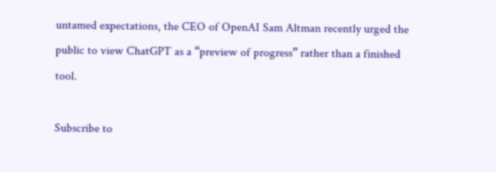untamed expectations, the CEO of OpenAI Sam Altman recently urged the public to view ChatGPT as a “preview of progress” rather than a finished tool.

Subscribe to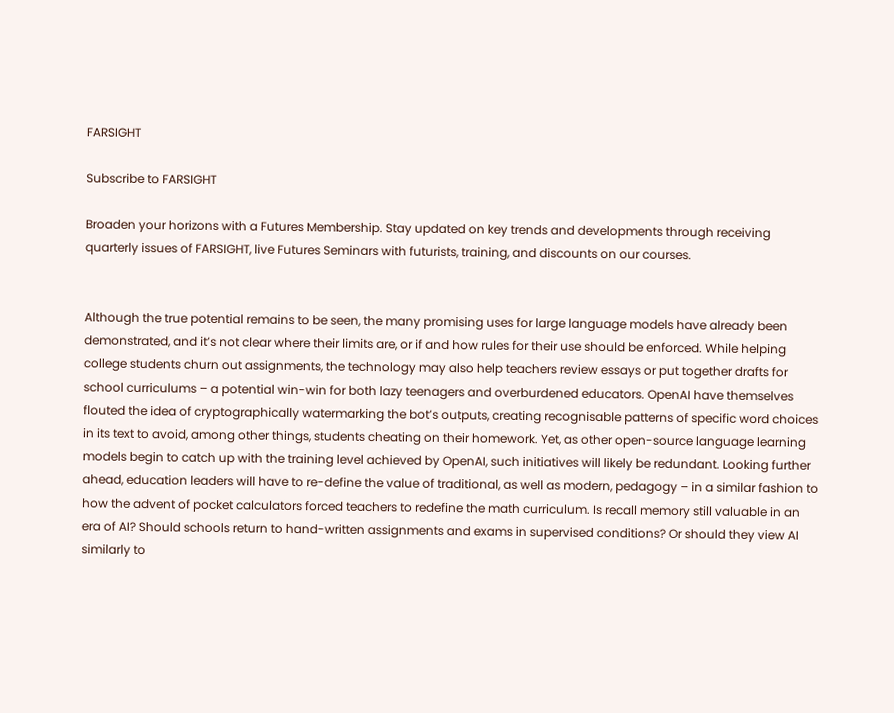FARSIGHT

Subscribe to FARSIGHT

Broaden your horizons with a Futures Membership. Stay updated on key trends and developments through receiving quarterly issues of FARSIGHT, live Futures Seminars with futurists, training, and discounts on our courses.


Although the true potential remains to be seen, the many promising uses for large language models have already been demonstrated, and it’s not clear where their limits are, or if and how rules for their use should be enforced. While helping college students churn out assignments, the technology may also help teachers review essays or put together drafts for school curriculums – a potential win-win for both lazy teenagers and overburdened educators. OpenAI have themselves flouted the idea of cryptographically watermarking the bot’s outputs, creating recognisable patterns of specific word choices in its text to avoid, among other things, students cheating on their homework. Yet, as other open-source language learning models begin to catch up with the training level achieved by OpenAI, such initiatives will likely be redundant. Looking further ahead, education leaders will have to re-define the value of traditional, as well as modern, pedagogy – in a similar fashion to how the advent of pocket calculators forced teachers to redefine the math curriculum. Is recall memory still valuable in an era of AI? Should schools return to hand-written assignments and exams in supervised conditions? Or should they view AI similarly to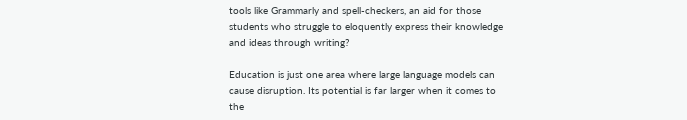tools like Grammarly and spell-checkers, an aid for those students who struggle to eloquently express their knowledge and ideas through writing?

Education is just one area where large language models can cause disruption. Its potential is far larger when it comes to the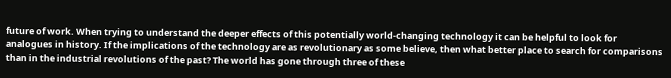future of work. When trying to understand the deeper effects of this potentially world-changing technology it can be helpful to look for analogues in history. If the implications of the technology are as revolutionary as some believe, then what better place to search for comparisons than in the industrial revolutions of the past? The world has gone through three of these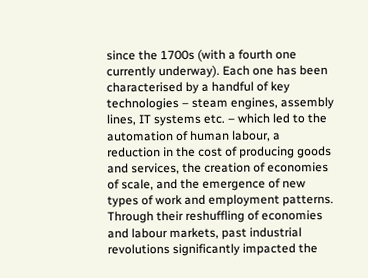since the 1700s (with a fourth one currently underway). Each one has been characterised by a handful of key technologies – steam engines, assembly lines, IT systems etc. – which led to the automation of human labour, a reduction in the cost of producing goods and services, the creation of economies of scale, and the emergence of new types of work and employment patterns. Through their reshuffling of economies and labour markets, past industrial revolutions significantly impacted the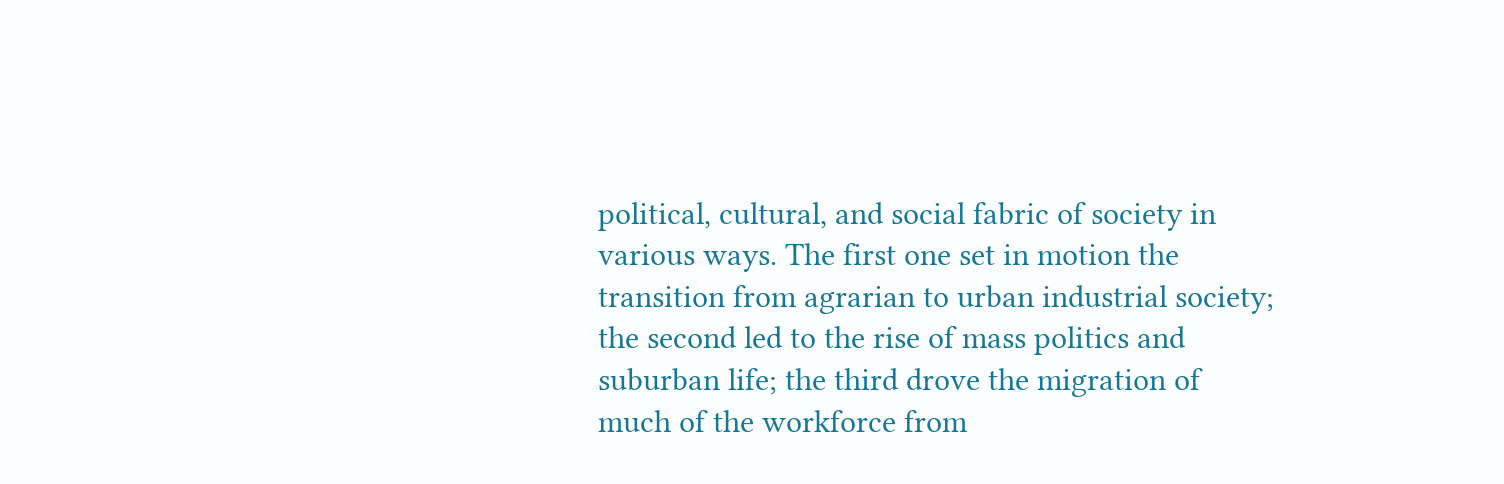political, cultural, and social fabric of society in various ways. The first one set in motion the transition from agrarian to urban industrial society; the second led to the rise of mass politics and suburban life; the third drove the migration of much of the workforce from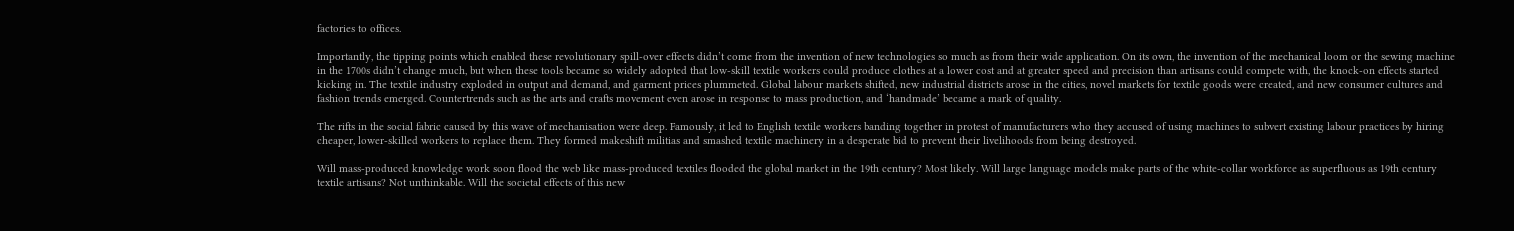factories to offices.

Importantly, the tipping points which enabled these revolutionary spill-over effects didn’t come from the invention of new technologies so much as from their wide application. On its own, the invention of the mechanical loom or the sewing machine in the 1700s didn’t change much, but when these tools became so widely adopted that low-skill textile workers could produce clothes at a lower cost and at greater speed and precision than artisans could compete with, the knock-on effects started kicking in. The textile industry exploded in output and demand, and garment prices plummeted. Global labour markets shifted, new industrial districts arose in the cities, novel markets for textile goods were created, and new consumer cultures and fashion trends emerged. Countertrends such as the arts and crafts movement even arose in response to mass production, and ‘handmade’ became a mark of quality.

The rifts in the social fabric caused by this wave of mechanisation were deep. Famously, it led to English textile workers banding together in protest of manufacturers who they accused of using machines to subvert existing labour practices by hiring cheaper, lower-skilled workers to replace them. They formed makeshift militias and smashed textile machinery in a desperate bid to prevent their livelihoods from being destroyed.

Will mass-produced knowledge work soon flood the web like mass-produced textiles flooded the global market in the 19th century? Most likely. Will large language models make parts of the white-collar workforce as superfluous as 19th century textile artisans? Not unthinkable. Will the societal effects of this new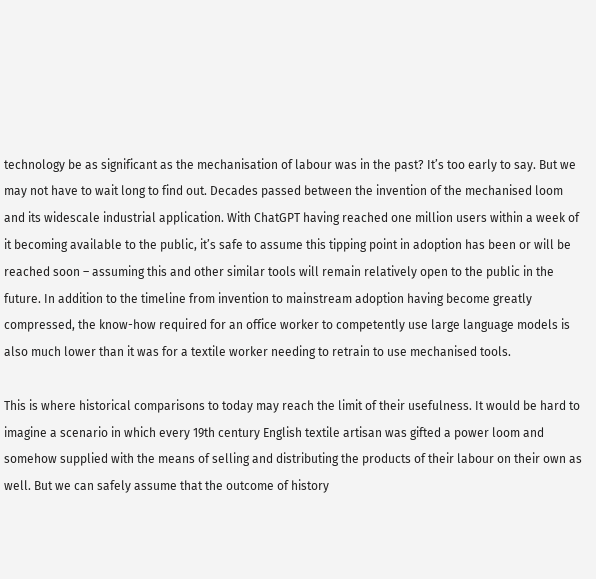technology be as significant as the mechanisation of labour was in the past? It’s too early to say. But we may not have to wait long to find out. Decades passed between the invention of the mechanised loom and its widescale industrial application. With ChatGPT having reached one million users within a week of it becoming available to the public, it’s safe to assume this tipping point in adoption has been or will be reached soon – assuming this and other similar tools will remain relatively open to the public in the future. In addition to the timeline from invention to mainstream adoption having become greatly compressed, the know-how required for an office worker to competently use large language models is also much lower than it was for a textile worker needing to retrain to use mechanised tools.

This is where historical comparisons to today may reach the limit of their usefulness. It would be hard to imagine a scenario in which every 19th century English textile artisan was gifted a power loom and somehow supplied with the means of selling and distributing the products of their labour on their own as well. But we can safely assume that the outcome of history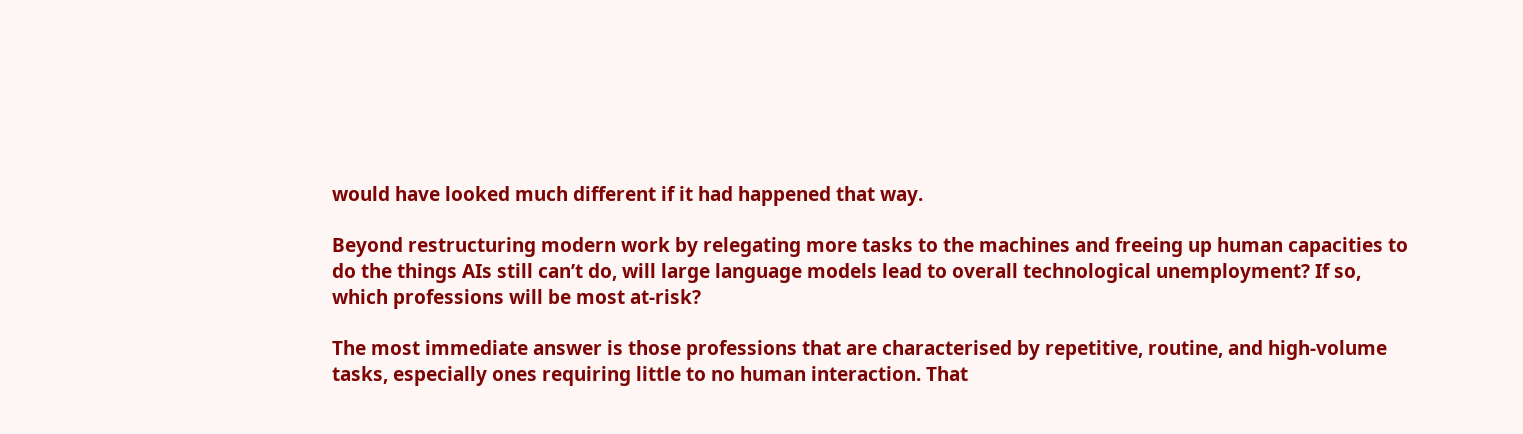would have looked much different if it had happened that way.

Beyond restructuring modern work by relegating more tasks to the machines and freeing up human capacities to do the things AIs still can’t do, will large language models lead to overall technological unemployment? If so, which professions will be most at-risk?

The most immediate answer is those professions that are characterised by repetitive, routine, and high-volume tasks, especially ones requiring little to no human interaction. That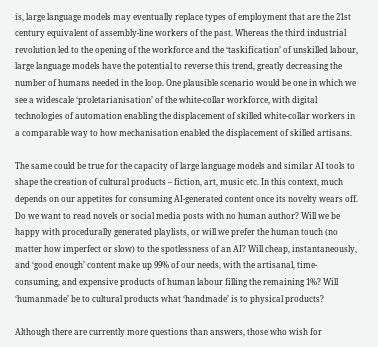is, large language models may eventually replace types of employment that are the 21st century equivalent of assembly-line workers of the past. Whereas the third industrial revolution led to the opening of the workforce and the ‘taskification’ of unskilled labour, large language models have the potential to reverse this trend, greatly decreasing the number of humans needed in the loop. One plausible scenario would be one in which we see a widescale ‘proletarianisation’ of the white-collar workforce, with digital technologies of automation enabling the displacement of skilled white-collar workers in a comparable way to how mechanisation enabled the displacement of skilled artisans.

The same could be true for the capacity of large language models and similar AI tools to shape the creation of cultural products – fiction, art, music etc. In this context, much depends on our appetites for consuming AI-generated content once its novelty wears off. Do we want to read novels or social media posts with no human author? Will we be happy with procedurally generated playlists, or will we prefer the human touch (no matter how imperfect or slow) to the spotlessness of an AI? Will cheap, instantaneously, and ‘good enough’ content make up 99% of our needs, with the artisanal, time-consuming, and expensive products of human labour filling the remaining 1%? Will ‘humanmade’ be to cultural products what ‘handmade’ is to physical products?

Although there are currently more questions than answers, those who wish for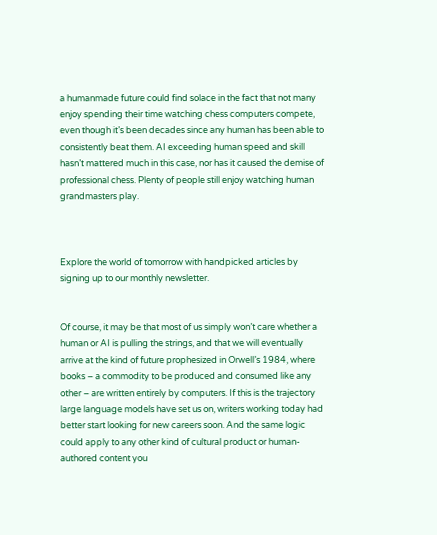a humanmade future could find solace in the fact that not many enjoy spending their time watching chess computers compete, even though it’s been decades since any human has been able to consistently beat them. AI exceeding human speed and skill hasn’t mattered much in this case, nor has it caused the demise of professional chess. Plenty of people still enjoy watching human grandmasters play.



Explore the world of tomorrow with handpicked articles by signing up to our monthly newsletter.


Of course, it may be that most of us simply won’t care whether a human or AI is pulling the strings, and that we will eventually arrive at the kind of future prophesized in Orwell’s 1984, where books – a commodity to be produced and consumed like any other – are written entirely by computers. If this is the trajectory large language models have set us on, writers working today had better start looking for new careers soon. And the same logic could apply to any other kind of cultural product or human-authored content you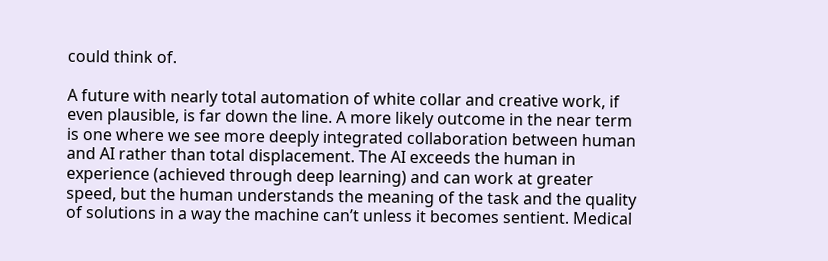could think of.

A future with nearly total automation of white collar and creative work, if even plausible, is far down the line. A more likely outcome in the near term is one where we see more deeply integrated collaboration between human and AI rather than total displacement. The AI exceeds the human in experience (achieved through deep learning) and can work at greater speed, but the human understands the meaning of the task and the quality of solutions in a way the machine can’t unless it becomes sentient. Medical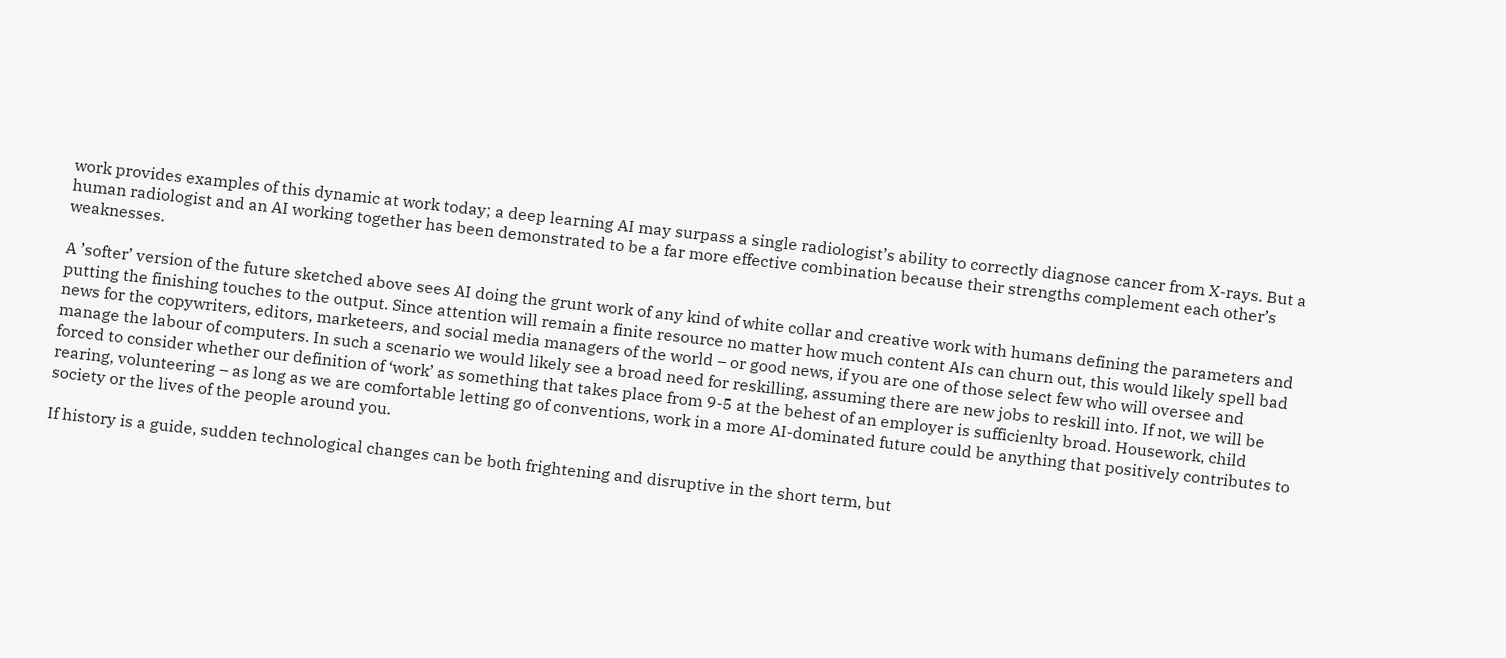work provides examples of this dynamic at work today; a deep learning AI may surpass a single radiologist’s ability to correctly diagnose cancer from X-rays. But a human radiologist and an AI working together has been demonstrated to be a far more effective combination because their strengths complement each other’s weaknesses.

A ’softer’ version of the future sketched above sees AI doing the grunt work of any kind of white collar and creative work with humans defining the parameters and putting the finishing touches to the output. Since attention will remain a finite resource no matter how much content AIs can churn out, this would likely spell bad news for the copywriters, editors, marketeers, and social media managers of the world – or good news, if you are one of those select few who will oversee and manage the labour of computers. In such a scenario we would likely see a broad need for reskilling, assuming there are new jobs to reskill into. If not, we will be forced to consider whether our definition of ‘work’ as something that takes place from 9-5 at the behest of an employer is sufficienlty broad. Housework, child rearing, volunteering – as long as we are comfortable letting go of conventions, work in a more AI-dominated future could be anything that positively contributes to society or the lives of the people around you.

If history is a guide, sudden technological changes can be both frightening and disruptive in the short term, but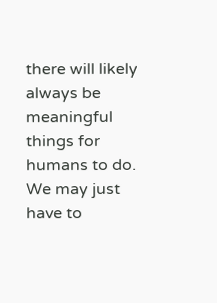there will likely always be meaningful things for humans to do. We may just have to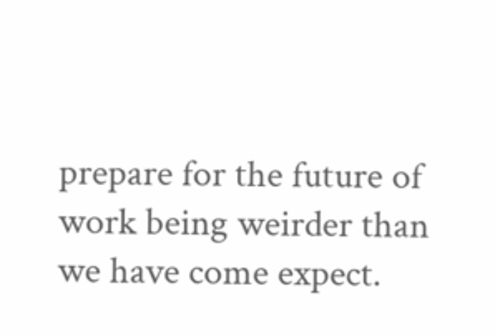prepare for the future of work being weirder than we have come expect.